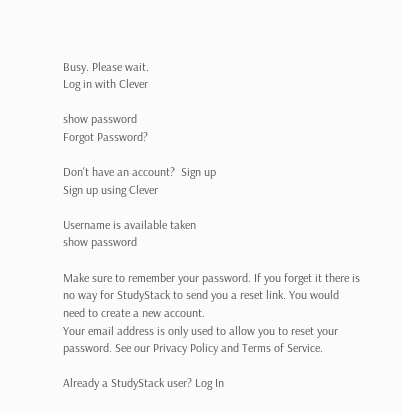Busy. Please wait.
Log in with Clever

show password
Forgot Password?

Don't have an account?  Sign up
Sign up using Clever

Username is available taken
show password

Make sure to remember your password. If you forget it there is no way for StudyStack to send you a reset link. You would need to create a new account.
Your email address is only used to allow you to reset your password. See our Privacy Policy and Terms of Service.

Already a StudyStack user? Log In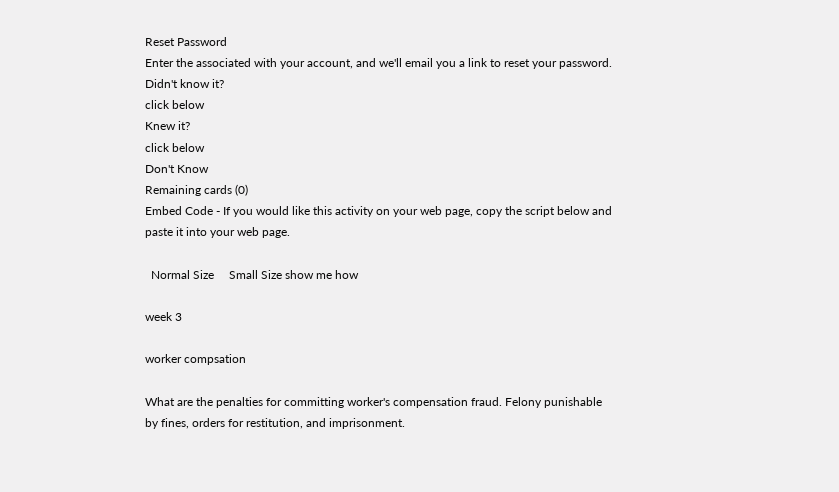Reset Password
Enter the associated with your account, and we'll email you a link to reset your password.
Didn't know it?
click below
Knew it?
click below
Don't Know
Remaining cards (0)
Embed Code - If you would like this activity on your web page, copy the script below and paste it into your web page.

  Normal Size     Small Size show me how

week 3

worker compsation

What are the penalties for committing worker's compensation fraud. Felony punishable by fines, orders for restitution, and imprisonment.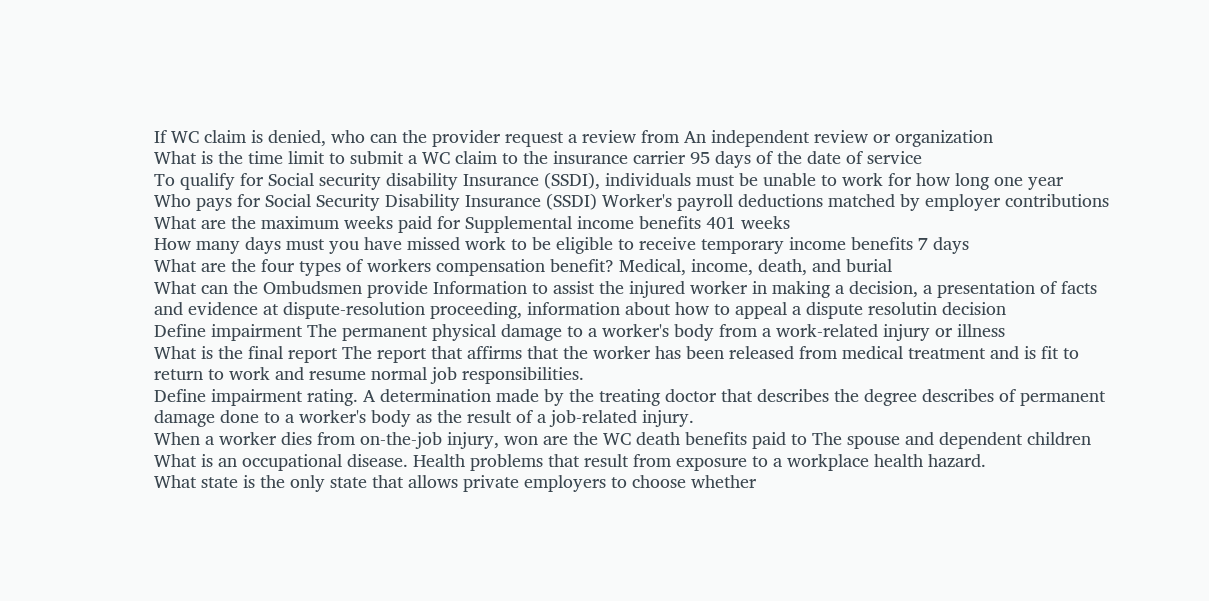If WC claim is denied, who can the provider request a review from An independent review or organization
What is the time limit to submit a WC claim to the insurance carrier 95 days of the date of service
To qualify for Social security disability Insurance (SSDI), individuals must be unable to work for how long one year
Who pays for Social Security Disability Insurance (SSDI) Worker's payroll deductions matched by employer contributions
What are the maximum weeks paid for Supplemental income benefits 401 weeks
How many days must you have missed work to be eligible to receive temporary income benefits 7 days
What are the four types of workers compensation benefit? Medical, income, death, and burial
What can the Ombudsmen provide Information to assist the injured worker in making a decision, a presentation of facts and evidence at dispute-resolution proceeding, information about how to appeal a dispute resolutin decision
Define impairment The permanent physical damage to a worker's body from a work-related injury or illness
What is the final report The report that affirms that the worker has been released from medical treatment and is fit to return to work and resume normal job responsibilities.
Define impairment rating. A determination made by the treating doctor that describes the degree describes of permanent damage done to a worker's body as the result of a job-related injury.
When a worker dies from on-the-job injury, won are the WC death benefits paid to The spouse and dependent children
What is an occupational disease. Health problems that result from exposure to a workplace health hazard.
What state is the only state that allows private employers to choose whether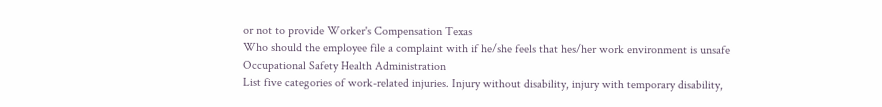or not to provide Worker's Compensation Texas
Who should the employee file a complaint with if he/she feels that hes/her work environment is unsafe Occupational Safety Health Administration
List five categories of work-related injuries. Injury without disability, injury with temporary disability,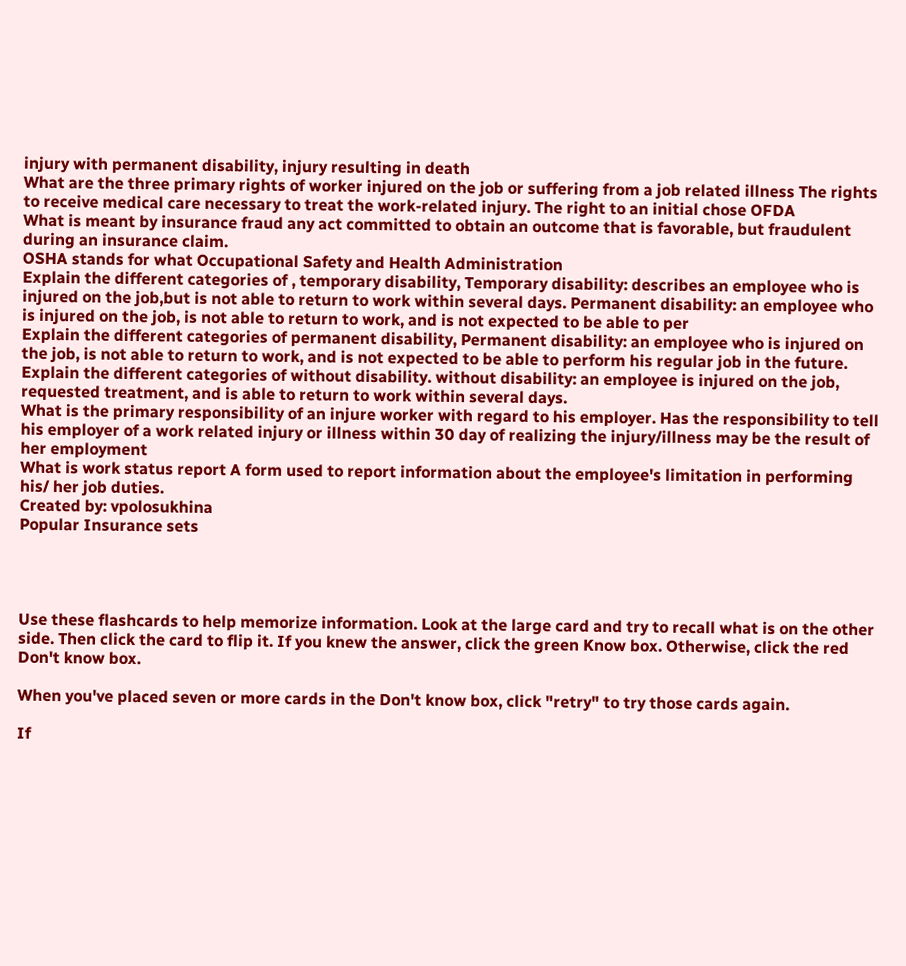injury with permanent disability, injury resulting in death
What are the three primary rights of worker injured on the job or suffering from a job related illness The rights to receive medical care necessary to treat the work-related injury. The right to an initial chose OFDA
What is meant by insurance fraud any act committed to obtain an outcome that is favorable, but fraudulent during an insurance claim.
OSHA stands for what Occupational Safety and Health Administration
Explain the different categories of , temporary disability, Temporary disability: describes an employee who is injured on the job,but is not able to return to work within several days. Permanent disability: an employee who is injured on the job, is not able to return to work, and is not expected to be able to per
Explain the different categories of permanent disability, Permanent disability: an employee who is injured on the job, is not able to return to work, and is not expected to be able to perform his regular job in the future.
Explain the different categories of without disability. without disability: an employee is injured on the job, requested treatment, and is able to return to work within several days.
What is the primary responsibility of an injure worker with regard to his employer. Has the responsibility to tell his employer of a work related injury or illness within 30 day of realizing the injury/illness may be the result of her employment
What is work status report A form used to report information about the employee's limitation in performing his/ her job duties.
Created by: vpolosukhina
Popular Insurance sets




Use these flashcards to help memorize information. Look at the large card and try to recall what is on the other side. Then click the card to flip it. If you knew the answer, click the green Know box. Otherwise, click the red Don't know box.

When you've placed seven or more cards in the Don't know box, click "retry" to try those cards again.

If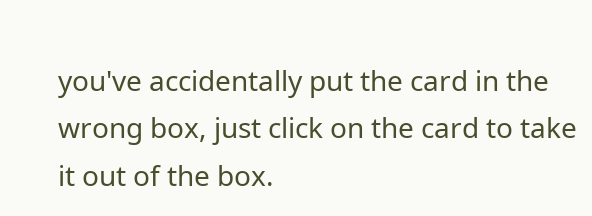you've accidentally put the card in the wrong box, just click on the card to take it out of the box.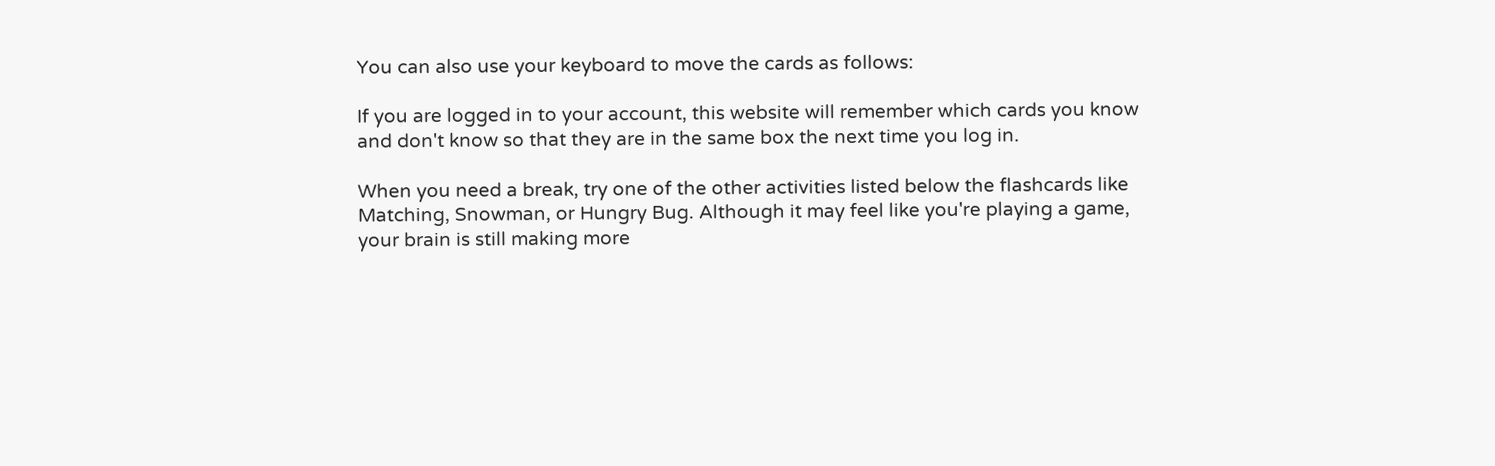You can also use your keyboard to move the cards as follows:

If you are logged in to your account, this website will remember which cards you know and don't know so that they are in the same box the next time you log in.

When you need a break, try one of the other activities listed below the flashcards like Matching, Snowman, or Hungry Bug. Although it may feel like you're playing a game, your brain is still making more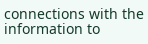connections with the information to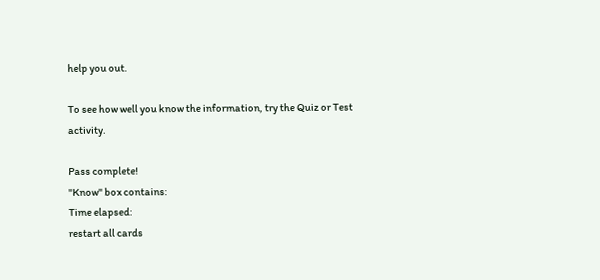help you out.

To see how well you know the information, try the Quiz or Test activity.

Pass complete!
"Know" box contains:
Time elapsed:
restart all cards